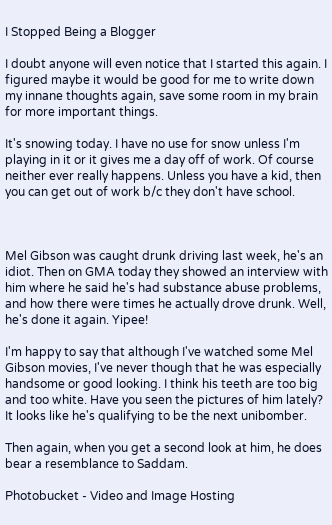I Stopped Being a Blogger

I doubt anyone will even notice that I started this again. I figured maybe it would be good for me to write down my innane thoughts again, save some room in my brain for more important things.

It's snowing today. I have no use for snow unless I'm playing in it or it gives me a day off of work. Of course neither ever really happens. Unless you have a kid, then you can get out of work b/c they don't have school.



Mel Gibson was caught drunk driving last week, he's an idiot. Then on GMA today they showed an interview with him where he said he's had substance abuse problems, and how there were times he actually drove drunk. Well, he's done it again. Yipee!

I'm happy to say that although I've watched some Mel Gibson movies, I've never though that he was especially handsome or good looking. I think his teeth are too big and too white. Have you seen the pictures of him lately? It looks like he's qualifying to be the next unibomber.

Then again, when you get a second look at him, he does bear a resemblance to Saddam.

Photobucket - Video and Image Hosting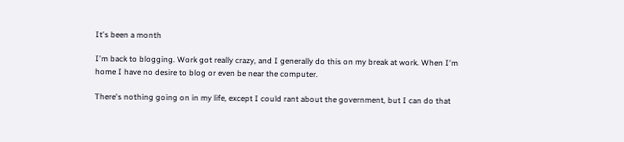It's been a month

I'm back to blogging. Work got really crazy, and I generally do this on my break at work. When I'm home I have no desire to blog or even be near the computer.

There's nothing going on in my life, except I could rant about the government, but I can do that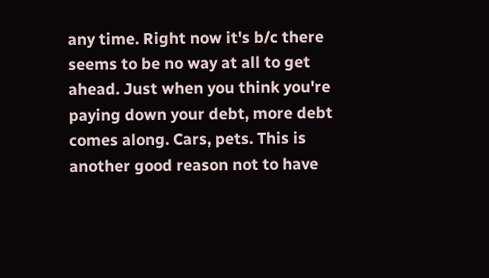any time. Right now it's b/c there seems to be no way at all to get ahead. Just when you think you're paying down your debt, more debt comes along. Cars, pets. This is another good reason not to have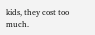kids, they cost too much.